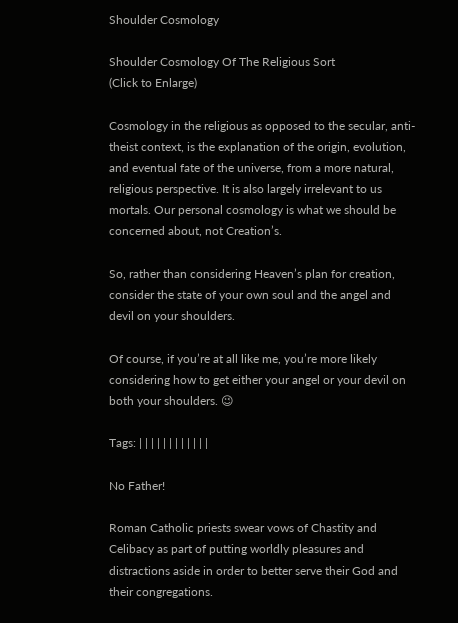Shoulder Cosmology

Shoulder Cosmology Of The Religious Sort
(Click to Enlarge)

Cosmology in the religious as opposed to the secular, anti-theist context, is the explanation of the origin, evolution, and eventual fate of the universe, from a more natural, religious perspective. It is also largely irrelevant to us mortals. Our personal cosmology is what we should be concerned about, not Creation’s.

So, rather than considering Heaven’s plan for creation, consider the state of your own soul and the angel and devil on your shoulders.

Of course, if you’re at all like me, you’re more likely considering how to get either your angel or your devil on both your shoulders. 😉

Tags: | | | | | | | | | | | |

No Father!

Roman Catholic priests swear vows of Chastity and Celibacy as part of putting worldly pleasures and distractions aside in order to better serve their God and their congregations.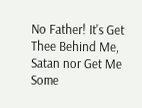No Father! It's Get Thee Behind Me, Satan nor Get Me Some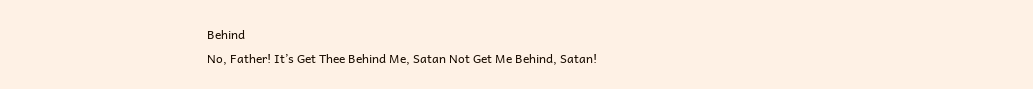Behind
No, Father! It’s Get Thee Behind Me, Satan Not Get Me Behind, Satan!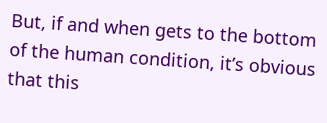But, if and when gets to the bottom of the human condition, it’s obvious that this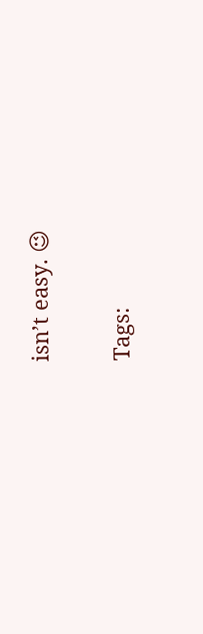isn’t easy. 😉

Tags: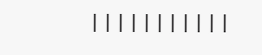| | | | | | | | | | |